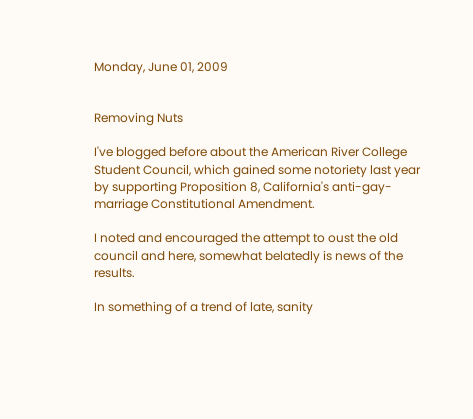Monday, June 01, 2009


Removing Nuts

I've blogged before about the American River College Student Council, which gained some notoriety last year by supporting Proposition 8, California's anti-gay-marriage Constitutional Amendment.

I noted and encouraged the attempt to oust the old council and here, somewhat belatedly is news of the results.

In something of a trend of late, sanity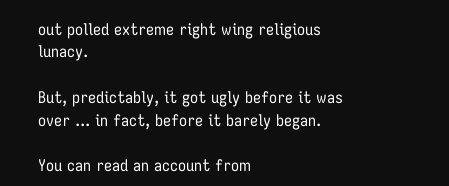out polled extreme right wing religious lunacy.

But, predictably, it got ugly before it was over ... in fact, before it barely began.

You can read an account from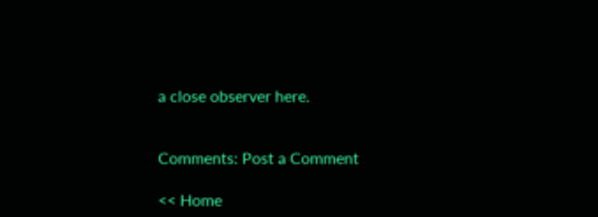a close observer here.


Comments: Post a Comment

<< Home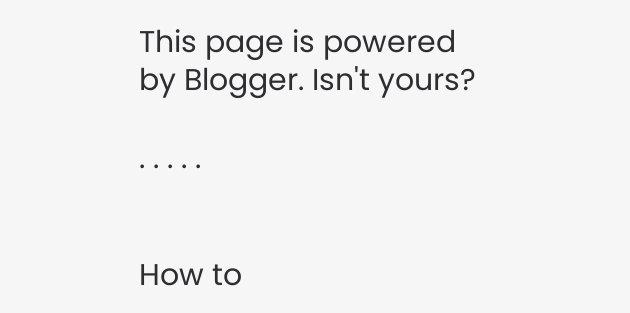This page is powered by Blogger. Isn't yours?

. . . . .


How to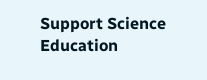Support Science Education